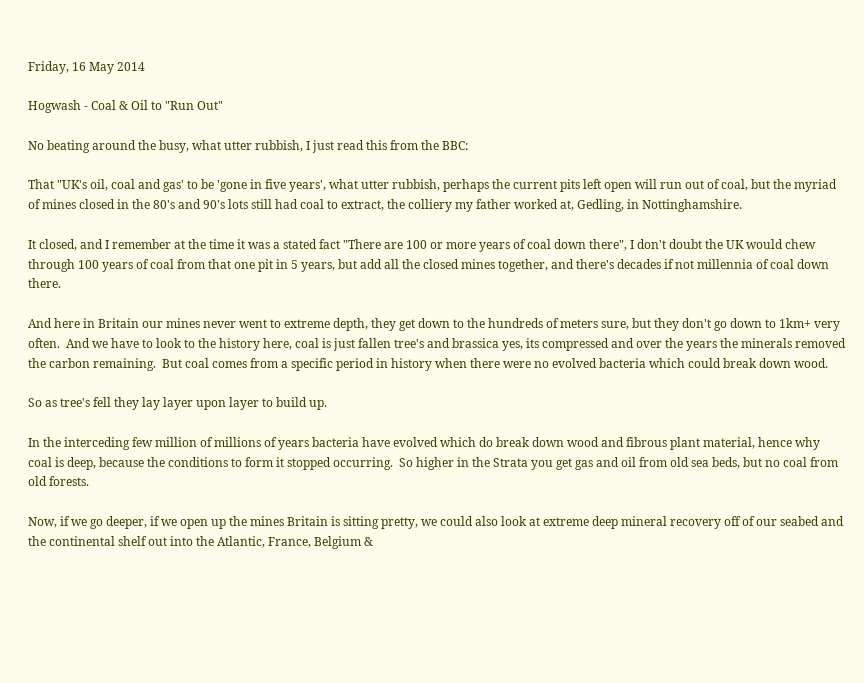Friday, 16 May 2014

Hogwash - Coal & Oil to "Run Out"

No beating around the busy, what utter rubbish, I just read this from the BBC:

That "UK's oil, coal and gas' to be 'gone in five years', what utter rubbish, perhaps the current pits left open will run out of coal, but the myriad of mines closed in the 80's and 90's lots still had coal to extract, the colliery my father worked at, Gedling, in Nottinghamshire.

It closed, and I remember at the time it was a stated fact "There are 100 or more years of coal down there", I don't doubt the UK would chew through 100 years of coal from that one pit in 5 years, but add all the closed mines together, and there's decades if not millennia of coal down there.

And here in Britain our mines never went to extreme depth, they get down to the hundreds of meters sure, but they don't go down to 1km+ very often.  And we have to look to the history here, coal is just fallen tree's and brassica yes, its compressed and over the years the minerals removed the carbon remaining.  But coal comes from a specific period in history when there were no evolved bacteria which could break down wood.

So as tree's fell they lay layer upon layer to build up.

In the interceding few million of millions of years bacteria have evolved which do break down wood and fibrous plant material, hence why coal is deep, because the conditions to form it stopped occurring.  So higher in the Strata you get gas and oil from old sea beds, but no coal from old forests.

Now, if we go deeper, if we open up the mines Britain is sitting pretty, we could also look at extreme deep mineral recovery off of our seabed and the continental shelf out into the Atlantic, France, Belgium &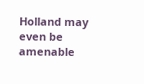Holland may even be amenable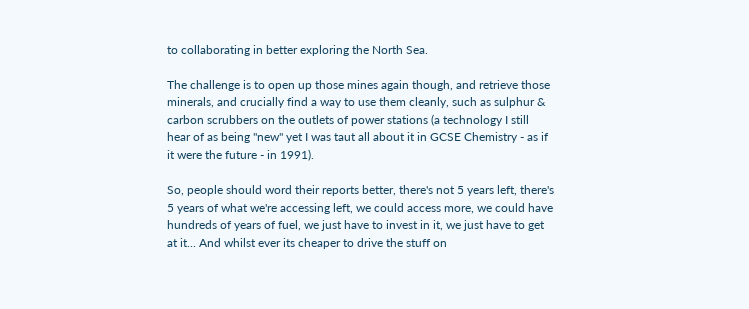to collaborating in better exploring the North Sea.

The challenge is to open up those mines again though, and retrieve those minerals, and crucially find a way to use them cleanly, such as sulphur & carbon scrubbers on the outlets of power stations (a technology I still hear of as being "new" yet I was taut all about it in GCSE Chemistry - as if it were the future - in 1991).

So, people should word their reports better, there's not 5 years left, there's 5 years of what we're accessing left, we could access more, we could have hundreds of years of fuel, we just have to invest in it, we just have to get at it... And whilst ever its cheaper to drive the stuff on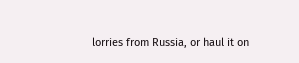lorries from Russia, or haul it on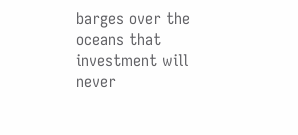barges over the oceans that investment will never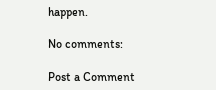happen.

No comments:

Post a Comment